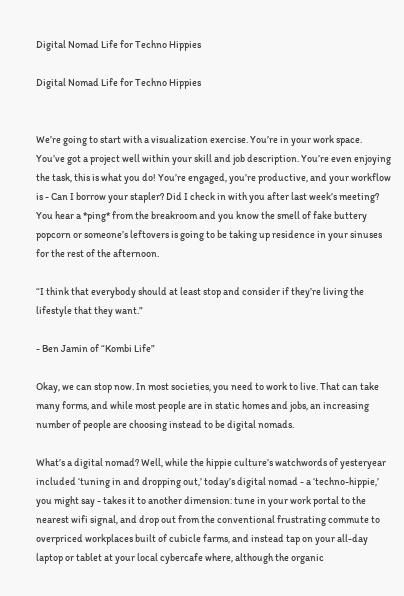Digital Nomad Life for Techno Hippies

Digital Nomad Life for Techno Hippies


We’re going to start with a visualization exercise. You’re in your work space. You’ve got a project well within your skill and job description. You’re even enjoying the task, this is what you do! You’re engaged, you’re productive, and your workflow is - Can I borrow your stapler? Did I check in with you after last week’s meeting? You hear a *ping* from the breakroom and you know the smell of fake buttery popcorn or someone’s leftovers is going to be taking up residence in your sinuses for the rest of the afternoon.

“I think that everybody should at least stop and consider if they’re living the lifestyle that they want.”

- Ben Jamin of “Kombi Life”

Okay, we can stop now. In most societies, you need to work to live. That can take many forms, and while most people are in static homes and jobs, an increasing number of people are choosing instead to be digital nomads.

What’s a digital nomad? Well, while the hippie culture’s watchwords of yesteryear included ‘tuning in and dropping out,’ today’s digital nomad - a ‘techno-hippie,’ you might say - takes it to another dimension: tune in your work portal to the nearest wifi signal, and drop out from the conventional frustrating commute to overpriced workplaces built of cubicle farms, and instead tap on your all-day laptop or tablet at your local cybercafe where, although the organic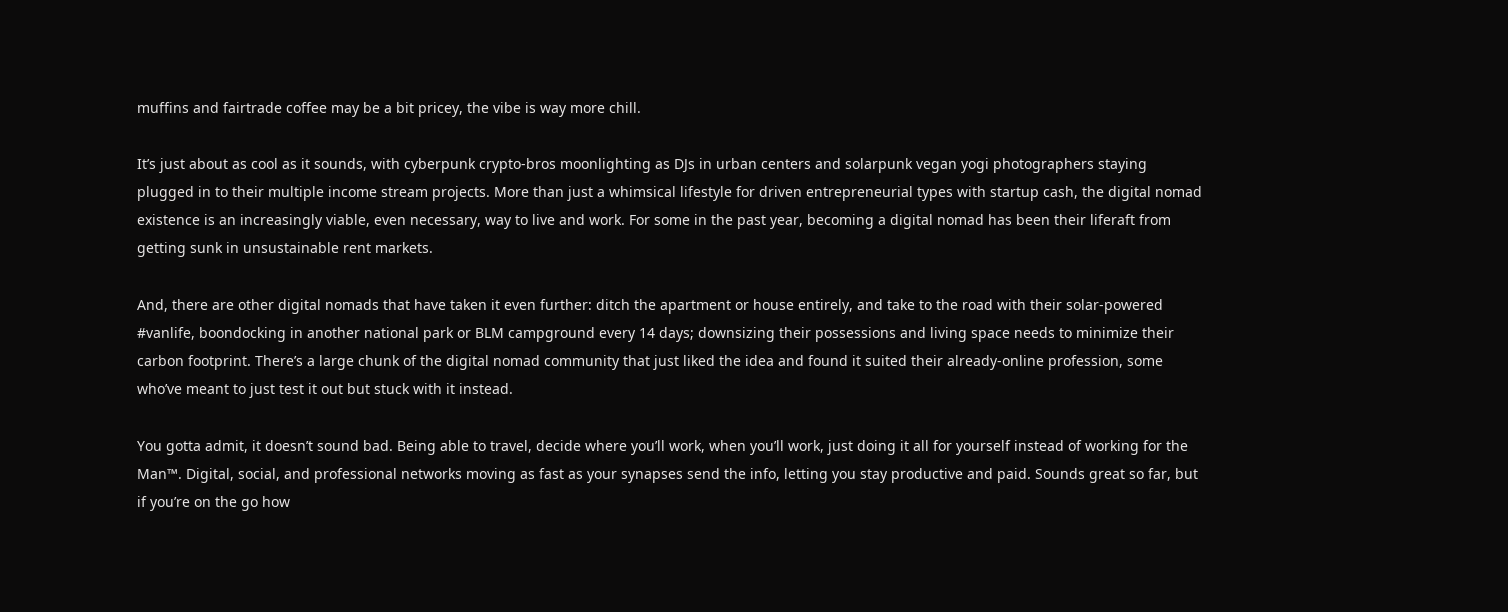muffins and fairtrade coffee may be a bit pricey, the vibe is way more chill.

It’s just about as cool as it sounds, with cyberpunk crypto-bros moonlighting as DJs in urban centers and solarpunk vegan yogi photographers staying plugged in to their multiple income stream projects. More than just a whimsical lifestyle for driven entrepreneurial types with startup cash, the digital nomad existence is an increasingly viable, even necessary, way to live and work. For some in the past year, becoming a digital nomad has been their liferaft from getting sunk in unsustainable rent markets.

And, there are other digital nomads that have taken it even further: ditch the apartment or house entirely, and take to the road with their solar-powered #vanlife, boondocking in another national park or BLM campground every 14 days; downsizing their possessions and living space needs to minimize their carbon footprint. There’s a large chunk of the digital nomad community that just liked the idea and found it suited their already-online profession, some who’ve meant to just test it out but stuck with it instead.

You gotta admit, it doesn’t sound bad. Being able to travel, decide where you’ll work, when you’ll work, just doing it all for yourself instead of working for the Man™. Digital, social, and professional networks moving as fast as your synapses send the info, letting you stay productive and paid. Sounds great so far, but if you’re on the go how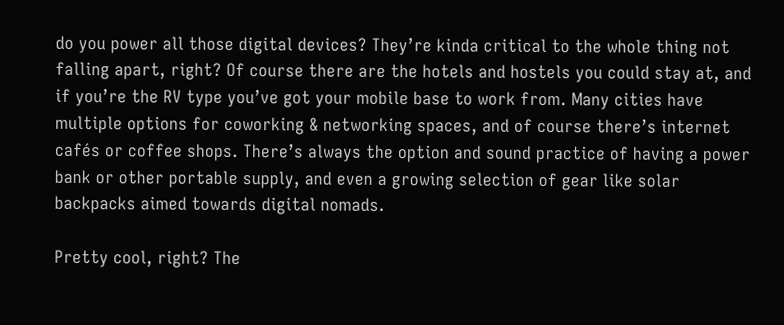do you power all those digital devices? They’re kinda critical to the whole thing not falling apart, right? Of course there are the hotels and hostels you could stay at, and if you’re the RV type you’ve got your mobile base to work from. Many cities have multiple options for coworking & networking spaces, and of course there’s internet cafés or coffee shops. There’s always the option and sound practice of having a power bank or other portable supply, and even a growing selection of gear like solar backpacks aimed towards digital nomads.

Pretty cool, right? The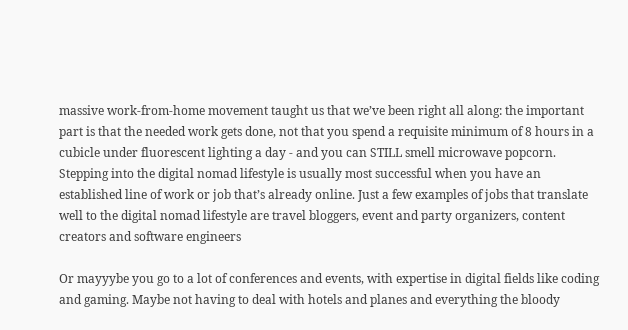massive work-from-home movement taught us that we’ve been right all along: the important part is that the needed work gets done, not that you spend a requisite minimum of 8 hours in a cubicle under fluorescent lighting a day - and you can STILL smell microwave popcorn. Stepping into the digital nomad lifestyle is usually most successful when you have an established line of work or job that’s already online. Just a few examples of jobs that translate well to the digital nomad lifestyle are travel bloggers, event and party organizers, content creators and software engineers

Or mayyybe you go to a lot of conferences and events, with expertise in digital fields like coding and gaming. Maybe not having to deal with hotels and planes and everything the bloody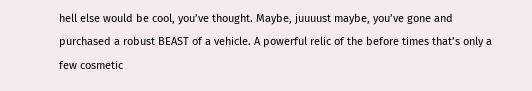hell else would be cool, you’ve thought. Maybe, juuuust maybe, you’ve gone and purchased a robust BEAST of a vehicle. A powerful relic of the before times that’s only a few cosmetic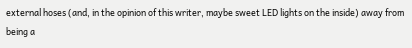external hoses (and, in the opinion of this writer, maybe sweet LED lights on the inside) away from being a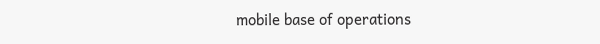mobile base of operations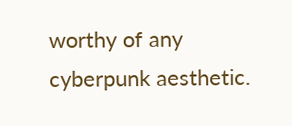worthy of any cyberpunk aesthetic.